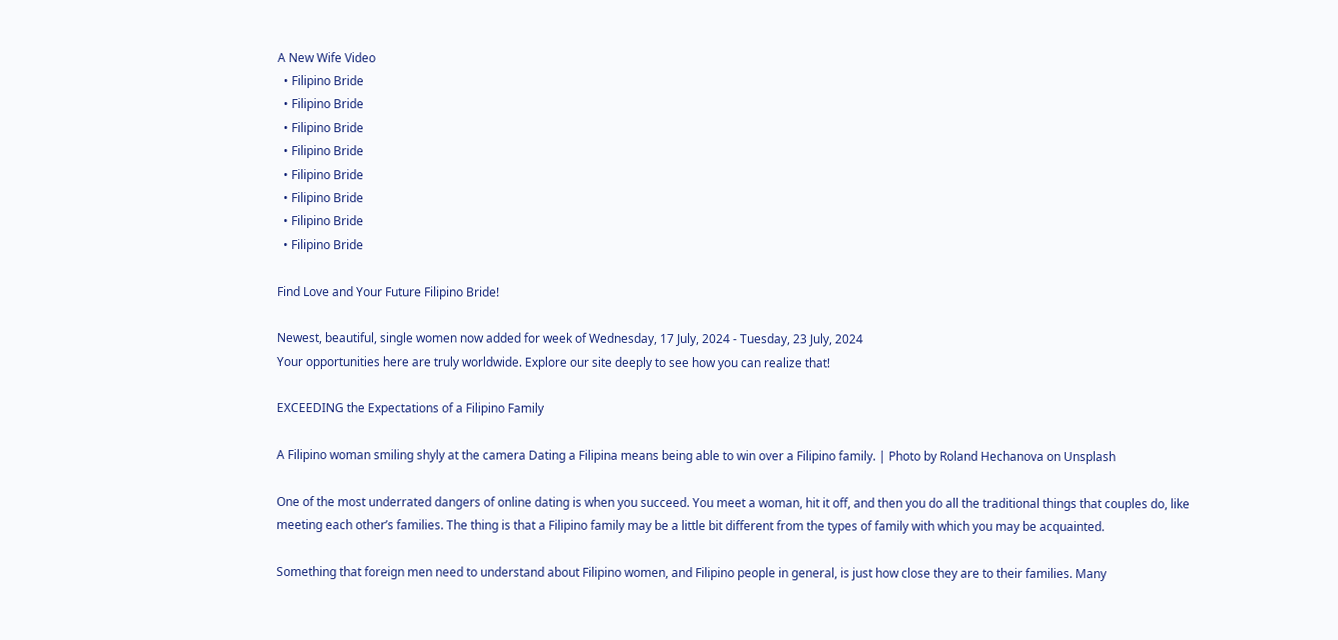A New Wife Video
  • Filipino Bride
  • Filipino Bride
  • Filipino Bride
  • Filipino Bride
  • Filipino Bride
  • Filipino Bride
  • Filipino Bride
  • Filipino Bride

Find Love and Your Future Filipino Bride!

Newest, beautiful, single women now added for week of Wednesday, 17 July, 2024 - Tuesday, 23 July, 2024
Your opportunities here are truly worldwide. Explore our site deeply to see how you can realize that!

EXCEEDING the Expectations of a Filipino Family

A Filipino woman smiling shyly at the camera Dating a Filipina means being able to win over a Filipino family. | Photo by Roland Hechanova on Unsplash

One of the most underrated dangers of online dating is when you succeed. You meet a woman, hit it off, and then you do all the traditional things that couples do, like meeting each other’s families. The thing is that a Filipino family may be a little bit different from the types of family with which you may be acquainted.

Something that foreign men need to understand about Filipino women, and Filipino people in general, is just how close they are to their families. Many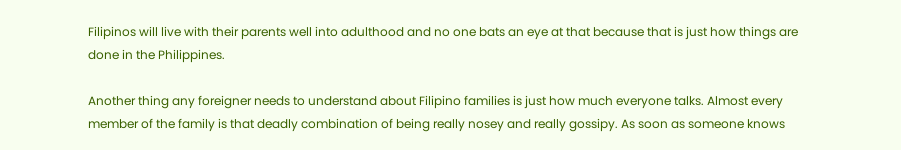Filipinos will live with their parents well into adulthood and no one bats an eye at that because that is just how things are done in the Philippines.

Another thing any foreigner needs to understand about Filipino families is just how much everyone talks. Almost every member of the family is that deadly combination of being really nosey and really gossipy. As soon as someone knows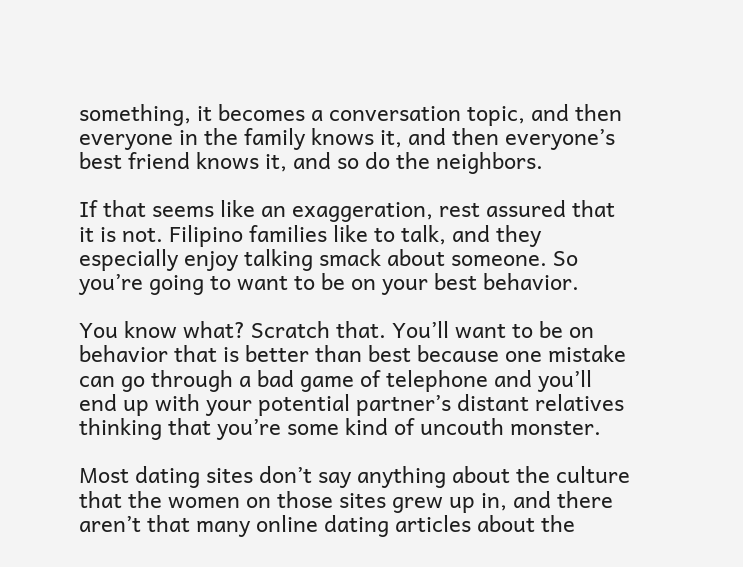something, it becomes a conversation topic, and then everyone in the family knows it, and then everyone’s best friend knows it, and so do the neighbors.

If that seems like an exaggeration, rest assured that it is not. Filipino families like to talk, and they especially enjoy talking smack about someone. So you’re going to want to be on your best behavior.

You know what? Scratch that. You’ll want to be on behavior that is better than best because one mistake can go through a bad game of telephone and you’ll end up with your potential partner’s distant relatives thinking that you’re some kind of uncouth monster.

Most dating sites don’t say anything about the culture that the women on those sites grew up in, and there aren’t that many online dating articles about the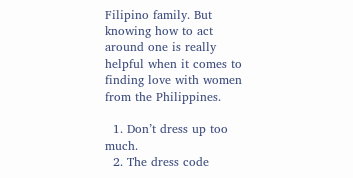Filipino family. But knowing how to act around one is really helpful when it comes to finding love with women from the Philippines.

  1. Don’t dress up too much.
  2. The dress code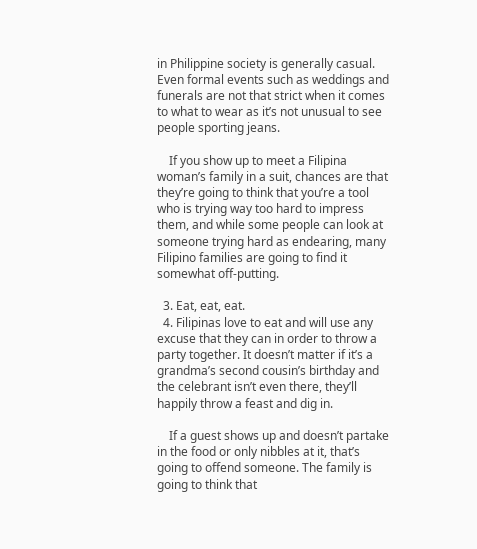in Philippine society is generally casual. Even formal events such as weddings and funerals are not that strict when it comes to what to wear as it’s not unusual to see people sporting jeans.

    If you show up to meet a Filipina woman’s family in a suit, chances are that they’re going to think that you’re a tool who is trying way too hard to impress them, and while some people can look at someone trying hard as endearing, many Filipino families are going to find it somewhat off-putting.

  3. Eat, eat, eat.
  4. Filipinas love to eat and will use any excuse that they can in order to throw a party together. It doesn’t matter if it’s a grandma’s second cousin’s birthday and the celebrant isn’t even there, they’ll happily throw a feast and dig in.

    If a guest shows up and doesn’t partake in the food or only nibbles at it, that’s going to offend someone. The family is going to think that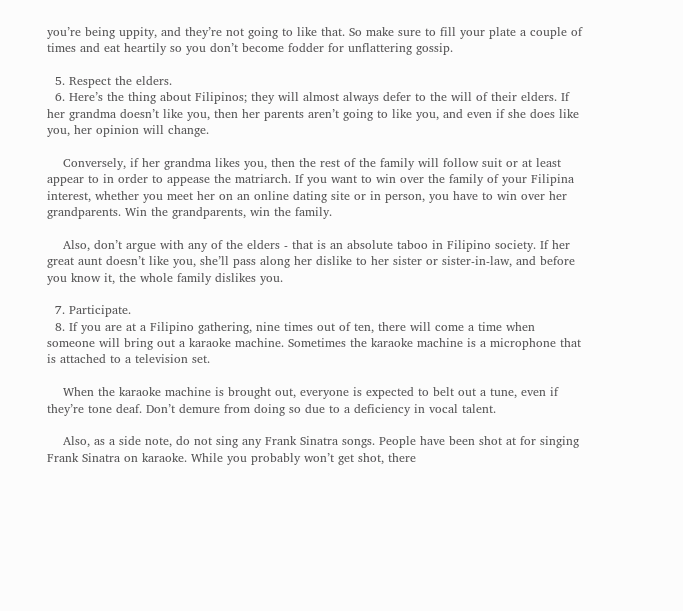you’re being uppity, and they’re not going to like that. So make sure to fill your plate a couple of times and eat heartily so you don’t become fodder for unflattering gossip.

  5. Respect the elders.
  6. Here’s the thing about Filipinos; they will almost always defer to the will of their elders. If her grandma doesn’t like you, then her parents aren’t going to like you, and even if she does like you, her opinion will change.

    Conversely, if her grandma likes you, then the rest of the family will follow suit or at least appear to in order to appease the matriarch. If you want to win over the family of your Filipina interest, whether you meet her on an online dating site or in person, you have to win over her grandparents. Win the grandparents, win the family.

    Also, don’t argue with any of the elders - that is an absolute taboo in Filipino society. If her great aunt doesn’t like you, she’ll pass along her dislike to her sister or sister-in-law, and before you know it, the whole family dislikes you.

  7. Participate.
  8. If you are at a Filipino gathering, nine times out of ten, there will come a time when someone will bring out a karaoke machine. Sometimes the karaoke machine is a microphone that is attached to a television set.

    When the karaoke machine is brought out, everyone is expected to belt out a tune, even if they’re tone deaf. Don’t demure from doing so due to a deficiency in vocal talent.

    Also, as a side note, do not sing any Frank Sinatra songs. People have been shot at for singing Frank Sinatra on karaoke. While you probably won’t get shot, there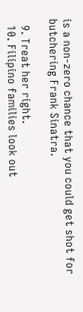is a non-zero chance that you could get shot for butchering Frank Sinatra.

  9. Treat her right.
  10. Filipino families look out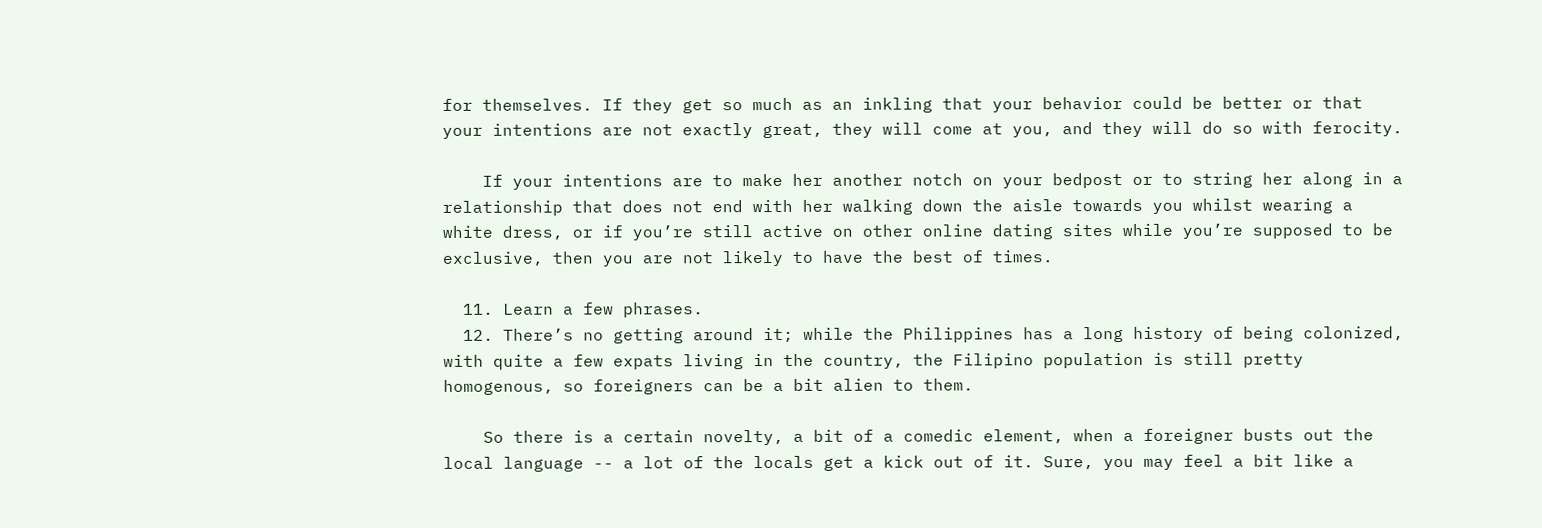for themselves. If they get so much as an inkling that your behavior could be better or that your intentions are not exactly great, they will come at you, and they will do so with ferocity.

    If your intentions are to make her another notch on your bedpost or to string her along in a relationship that does not end with her walking down the aisle towards you whilst wearing a white dress, or if you’re still active on other online dating sites while you’re supposed to be exclusive, then you are not likely to have the best of times.

  11. Learn a few phrases.
  12. There’s no getting around it; while the Philippines has a long history of being colonized, with quite a few expats living in the country, the Filipino population is still pretty homogenous, so foreigners can be a bit alien to them.

    So there is a certain novelty, a bit of a comedic element, when a foreigner busts out the local language -- a lot of the locals get a kick out of it. Sure, you may feel a bit like a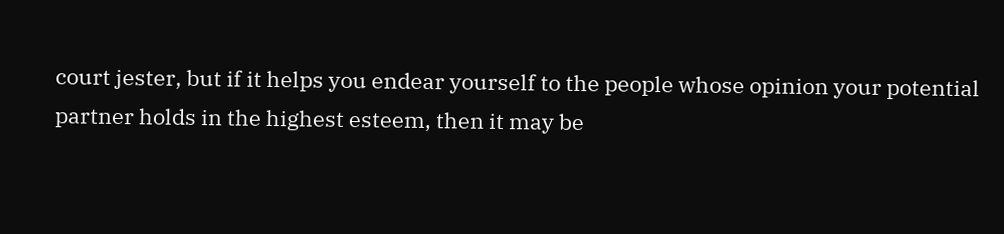court jester, but if it helps you endear yourself to the people whose opinion your potential partner holds in the highest esteem, then it may be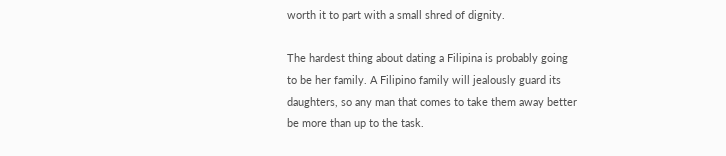worth it to part with a small shred of dignity.

The hardest thing about dating a Filipina is probably going to be her family. A Filipino family will jealously guard its daughters, so any man that comes to take them away better be more than up to the task.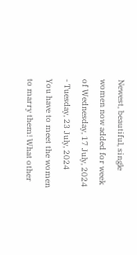Newest, beautiful, single women now added for week of Wednesday, 17 July, 2024 - Tuesday, 23 July, 2024
You have to meet the women to marry them! What other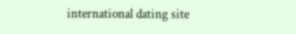international dating site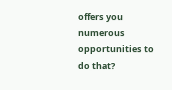offers you numerous opportunities to do that?